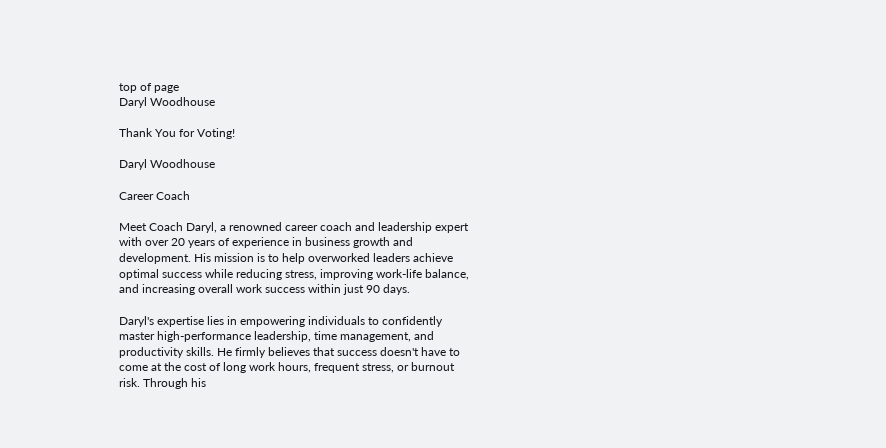top of page
Daryl Woodhouse

Thank You for Voting!

Daryl Woodhouse

Career Coach

Meet Coach Daryl, a renowned career coach and leadership expert with over 20 years of experience in business growth and development. His mission is to help overworked leaders achieve optimal success while reducing stress, improving work-life balance, and increasing overall work success within just 90 days.

Daryl's expertise lies in empowering individuals to confidently master high-performance leadership, time management, and productivity skills. He firmly believes that success doesn't have to come at the cost of long work hours, frequent stress, or burnout risk. Through his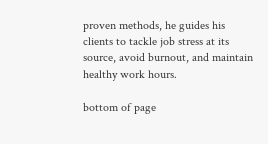proven methods, he guides his clients to tackle job stress at its source, avoid burnout, and maintain healthy work hours.

bottom of page